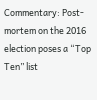Commentary: Post-mortem on the 2016 election poses a “Top Ten” list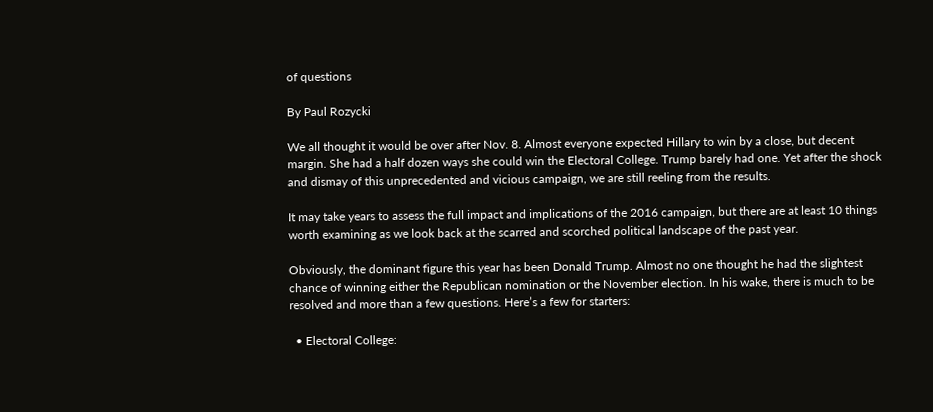of questions

By Paul Rozycki

We all thought it would be over after Nov. 8. Almost everyone expected Hillary to win by a close, but decent margin. She had a half dozen ways she could win the Electoral College. Trump barely had one. Yet after the shock and dismay of this unprecedented and vicious campaign, we are still reeling from the results.

It may take years to assess the full impact and implications of the 2016 campaign, but there are at least 10 things worth examining as we look back at the scarred and scorched political landscape of the past year.

Obviously, the dominant figure this year has been Donald Trump. Almost no one thought he had the slightest chance of winning either the Republican nomination or the November election. In his wake, there is much to be resolved and more than a few questions. Here’s a few for starters:

  • Electoral College: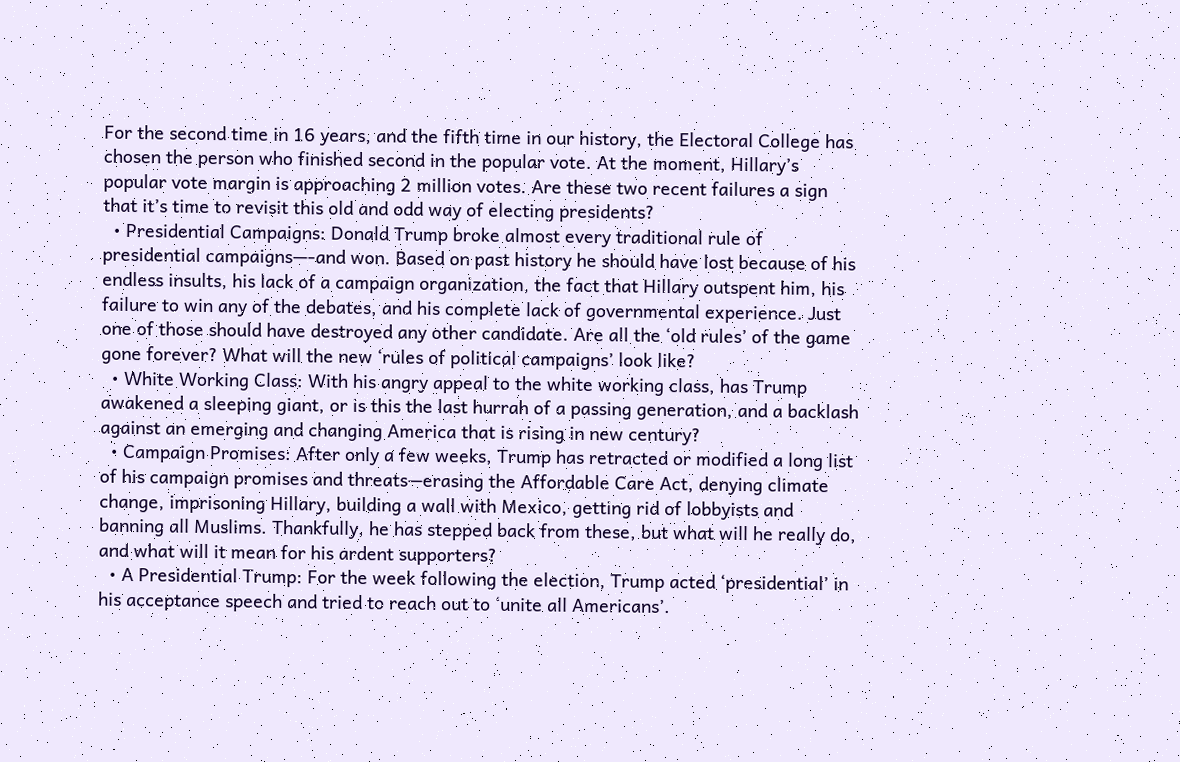For the second time in 16 years, and the fifth time in our history, the Electoral College has chosen the person who finished second in the popular vote. At the moment, Hillary’s popular vote margin is approaching 2 million votes. Are these two recent failures a sign that it’s time to revisit this old and odd way of electing presidents?
  • Presidential Campaigns: Donald Trump broke almost every traditional rule of presidential campaigns—-and won. Based on past history he should have lost because of his endless insults, his lack of a campaign organization, the fact that Hillary outspent him, his failure to win any of the debates, and his complete lack of governmental experience. Just one of those should have destroyed any other candidate. Are all the ‘old rules’ of the game gone forever? What will the new ‘rules of political campaigns’ look like?
  • White Working Class: With his angry appeal to the white working class, has Trump awakened a sleeping giant, or is this the last hurrah of a passing generation, and a backlash against an emerging and changing America that is rising in new century?
  • Campaign Promises: After only a few weeks, Trump has retracted or modified a long list of his campaign promises and threats—erasing the Affordable Care Act, denying climate change, imprisoning Hillary, building a wall with Mexico, getting rid of lobbyists and banning all Muslims. Thankfully, he has stepped back from these, but what will he really do, and what will it mean for his ardent supporters?
  • A Presidential Trump: For the week following the election, Trump acted ‘presidential’ in his acceptance speech and tried to reach out to ‘unite all Americans’.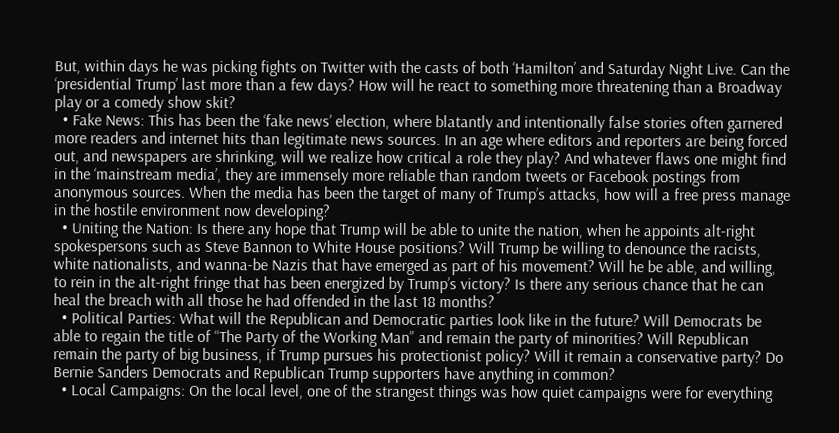But, within days he was picking fights on Twitter with the casts of both ‘Hamilton’ and Saturday Night Live. Can the ‘presidential Trump’ last more than a few days? How will he react to something more threatening than a Broadway play or a comedy show skit?
  • Fake News: This has been the ‘fake news’ election, where blatantly and intentionally false stories often garnered more readers and internet hits than legitimate news sources. In an age where editors and reporters are being forced out, and newspapers are shrinking, will we realize how critical a role they play? And whatever flaws one might find in the ‘mainstream media’, they are immensely more reliable than random tweets or Facebook postings from anonymous sources. When the media has been the target of many of Trump’s attacks, how will a free press manage in the hostile environment now developing?
  • Uniting the Nation: Is there any hope that Trump will be able to unite the nation, when he appoints alt-right spokespersons such as Steve Bannon to White House positions? Will Trump be willing to denounce the racists, white nationalists, and wanna-be Nazis that have emerged as part of his movement? Will he be able, and willing, to rein in the alt-right fringe that has been energized by Trump’s victory? Is there any serious chance that he can heal the breach with all those he had offended in the last 18 months?
  • Political Parties: What will the Republican and Democratic parties look like in the future? Will Democrats be able to regain the title of “The Party of the Working Man” and remain the party of minorities? Will Republican remain the party of big business, if Trump pursues his protectionist policy? Will it remain a conservative party? Do Bernie Sanders Democrats and Republican Trump supporters have anything in common?
  • Local Campaigns: On the local level, one of the strangest things was how quiet campaigns were for everything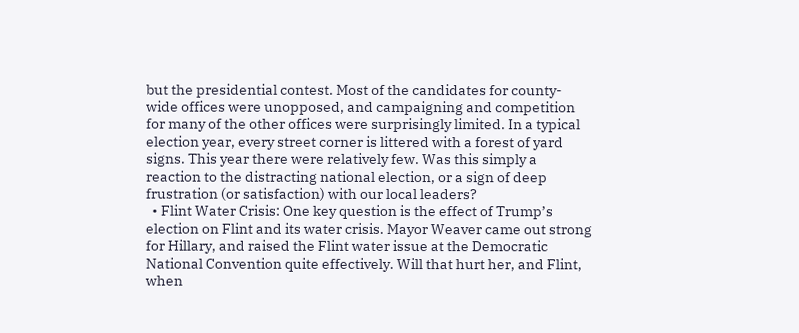but the presidential contest. Most of the candidates for county-wide offices were unopposed, and campaigning and competition for many of the other offices were surprisingly limited. In a typical election year, every street corner is littered with a forest of yard signs. This year there were relatively few. Was this simply a reaction to the distracting national election, or a sign of deep frustration (or satisfaction) with our local leaders?
  • Flint Water Crisis: One key question is the effect of Trump’s election on Flint and its water crisis. Mayor Weaver came out strong for Hillary, and raised the Flint water issue at the Democratic National Convention quite effectively. Will that hurt her, and Flint, when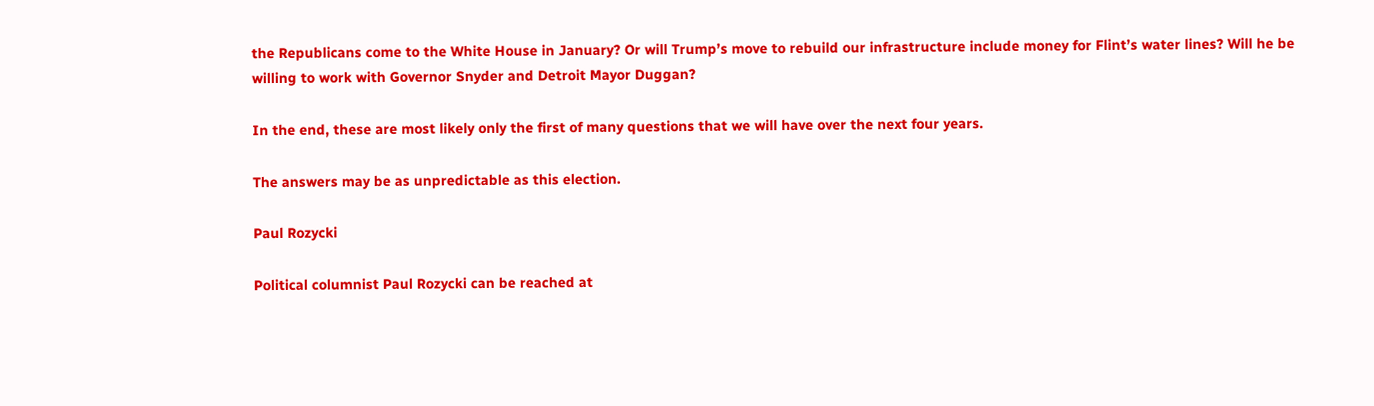the Republicans come to the White House in January? Or will Trump’s move to rebuild our infrastructure include money for Flint’s water lines? Will he be willing to work with Governor Snyder and Detroit Mayor Duggan?

In the end, these are most likely only the first of many questions that we will have over the next four years.

The answers may be as unpredictable as this election.

Paul Rozycki

Political columnist Paul Rozycki can be reached at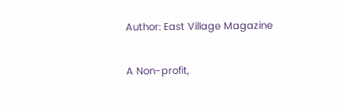Author: East Village Magazine

A Non-profit,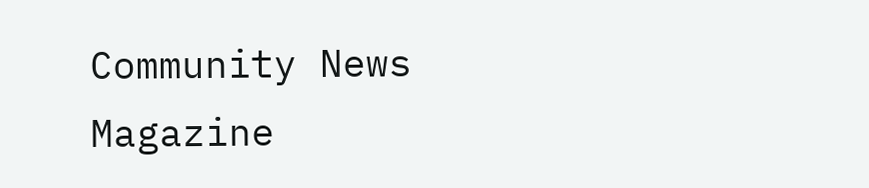Community News Magazine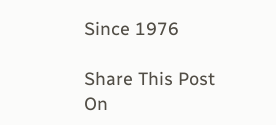Since 1976

Share This Post On